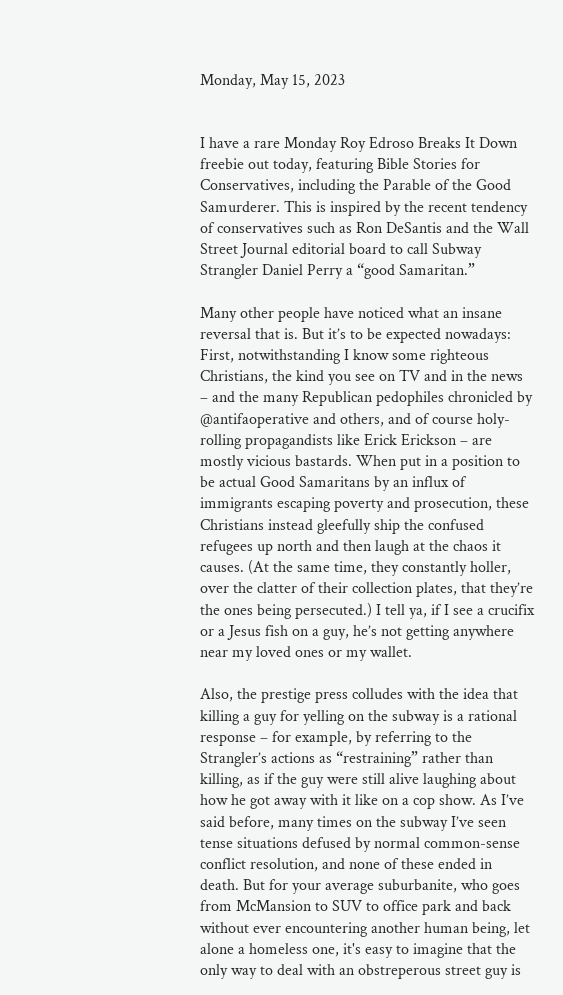Monday, May 15, 2023


I have a rare Monday Roy Edroso Breaks It Down freebie out today, featuring Bible Stories for Conservatives, including the Parable of the Good Samurderer. This is inspired by the recent tendency of conservatives such as Ron DeSantis and the Wall Street Journal editorial board to call Subway Strangler Daniel Perry a “good Samaritan.”

Many other people have noticed what an insane reversal that is. But it’s to be expected nowadays: First, notwithstanding I know some righteous Christians, the kind you see on TV and in the news – and the many Republican pedophiles chronicled by @antifaoperative and others, and of course holy-rolling propagandists like Erick Erickson – are mostly vicious bastards. When put in a position to be actual Good Samaritans by an influx of immigrants escaping poverty and prosecution, these Christians instead gleefully ship the confused refugees up north and then laugh at the chaos it causes. (At the same time, they constantly holler, over the clatter of their collection plates, that they’re the ones being persecuted.) I tell ya, if I see a crucifix or a Jesus fish on a guy, he’s not getting anywhere near my loved ones or my wallet.

Also, the prestige press colludes with the idea that killing a guy for yelling on the subway is a rational response – for example, by referring to the Strangler’s actions as “restraining” rather than killing, as if the guy were still alive laughing about how he got away with it like on a cop show. As I’ve said before, many times on the subway I’ve seen tense situations defused by normal common-sense conflict resolution, and none of these ended in death. But for your average suburbanite, who goes from McMansion to SUV to office park and back without ever encountering another human being, let alone a homeless one, it's easy to imagine that the only way to deal with an obstreperous street guy is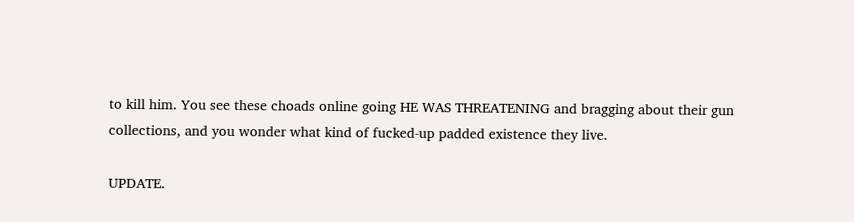to kill him. You see these choads online going HE WAS THREATENING and bragging about their gun collections, and you wonder what kind of fucked-up padded existence they live.

UPDATE.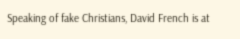Speaking of fake Christians, David French is at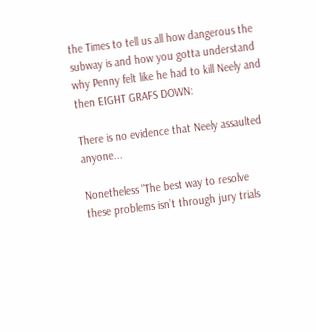the Times to tell us all how dangerous the subway is and how you gotta understand why Penny felt like he had to kill Neely and then EIGHT GRAFS DOWN:

There is no evidence that Neely assaulted anyone...

Nonetheless "The best way to resolve these problems isn’t through jury trials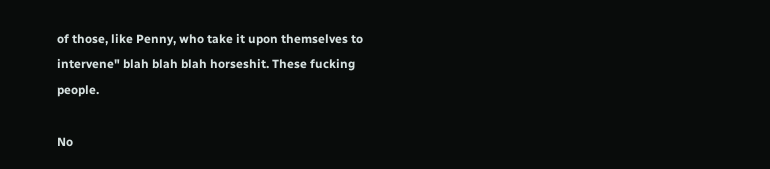of those, like Penny, who take it upon themselves to intervene" blah blah blah horseshit. These fucking people.

No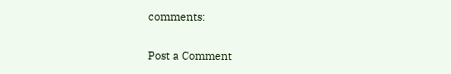comments:

Post a Comment